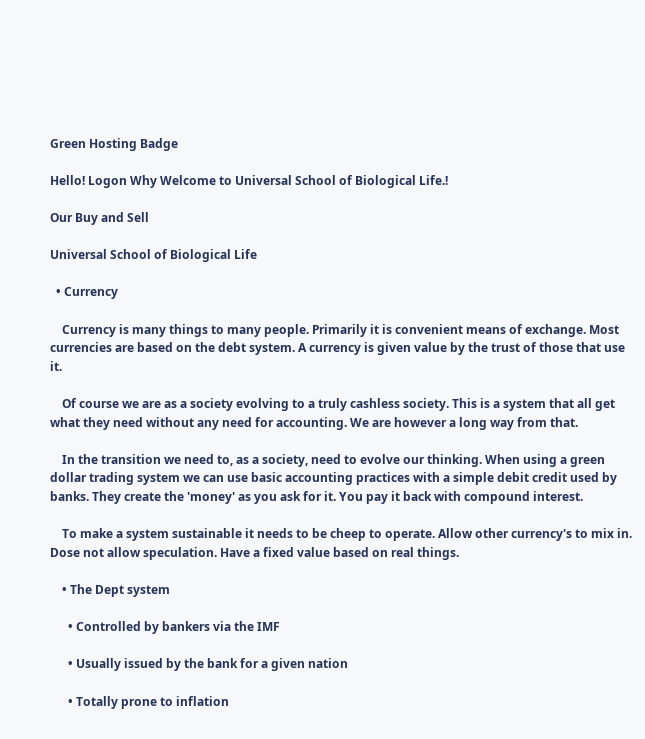Green Hosting Badge

Hello! Logon Why Welcome to Universal School of Biological Life.!

Our Buy and Sell

Universal School of Biological Life

  • Currency

    Currency is many things to many people. Primarily it is convenient means of exchange. Most currencies are based on the debt system. A currency is given value by the trust of those that use it.

    Of course we are as a society evolving to a truly cashless society. This is a system that all get what they need without any need for accounting. We are however a long way from that.

    In the transition we need to, as a society, need to evolve our thinking. When using a green dollar trading system we can use basic accounting practices with a simple debit credit used by banks. They create the 'money' as you ask for it. You pay it back with compound interest.

    To make a system sustainable it needs to be cheep to operate. Allow other currency's to mix in. Dose not allow speculation. Have a fixed value based on real things.

    • The Dept system

      • Controlled by bankers via the IMF

      • Usually issued by the bank for a given nation

      • Totally prone to inflation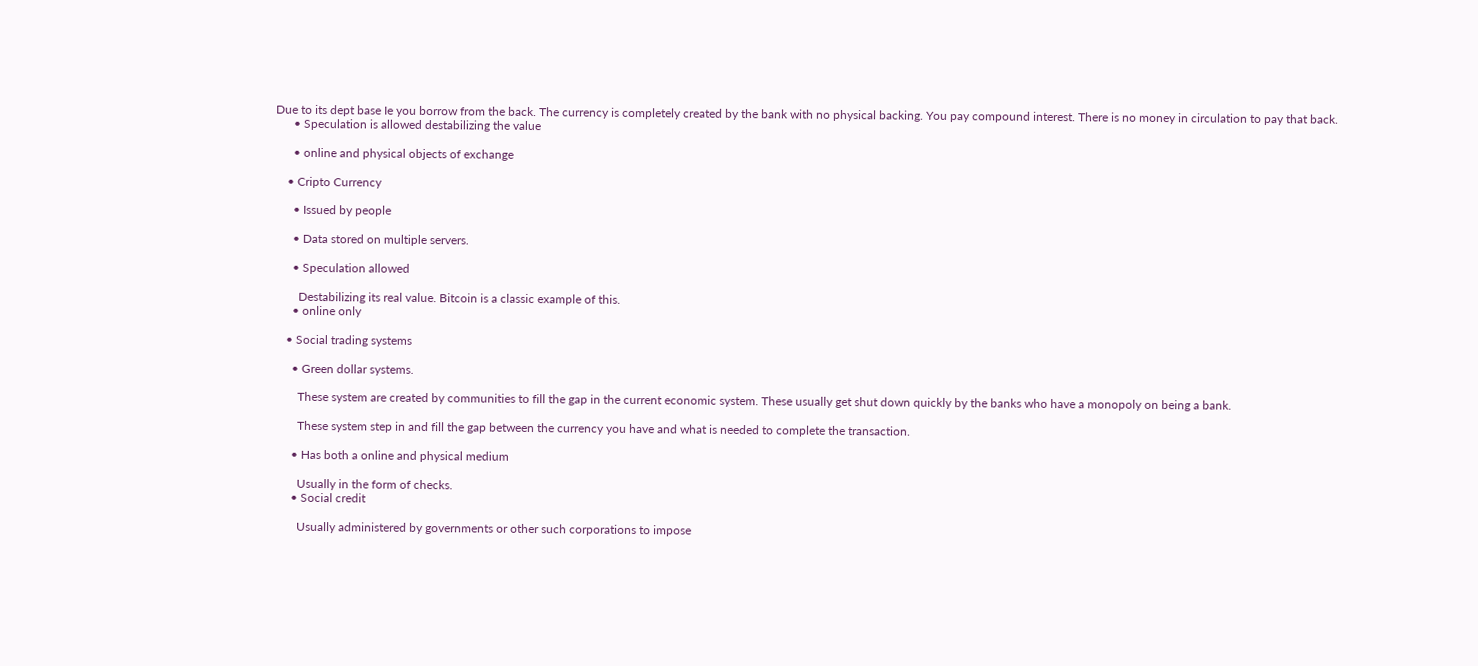Due to its dept base Ie you borrow from the back. The currency is completely created by the bank with no physical backing. You pay compound interest. There is no money in circulation to pay that back.
      • Speculation is allowed destabilizing the value

      • online and physical objects of exchange

    • Cripto Currency

      • Issued by people

      • Data stored on multiple servers.

      • Speculation allowed

        Destabilizing its real value. Bitcoin is a classic example of this.
      • online only

    • Social trading systems

      • Green dollar systems.

        These system are created by communities to fill the gap in the current economic system. These usually get shut down quickly by the banks who have a monopoly on being a bank.

        These system step in and fill the gap between the currency you have and what is needed to complete the transaction.

      • Has both a online and physical medium

        Usually in the form of checks.
      • Social credit

        Usually administered by governments or other such corporations to impose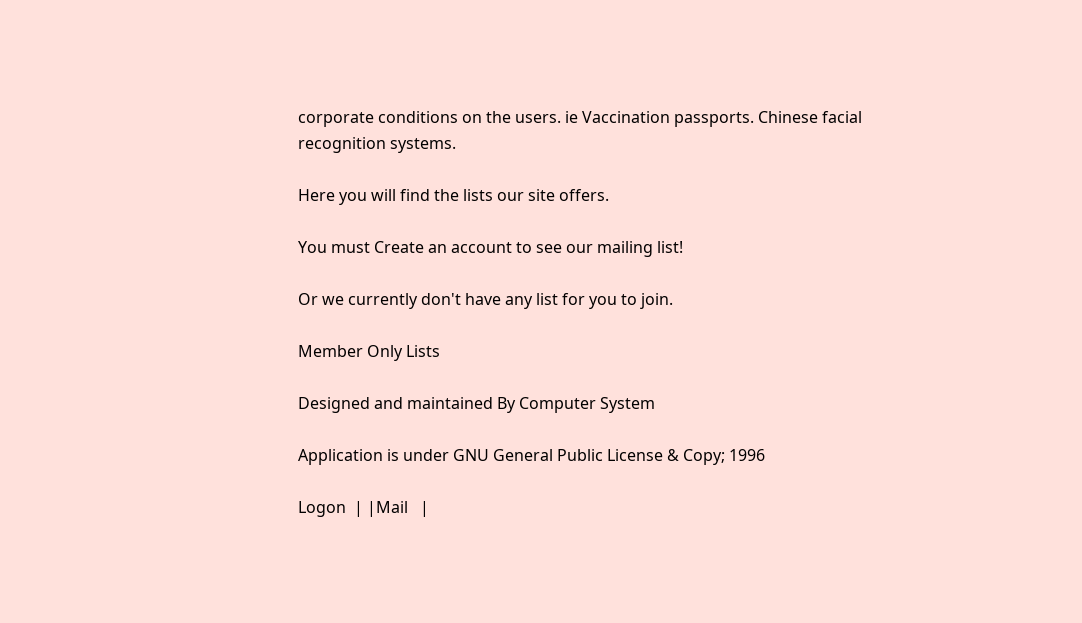corporate conditions on the users. ie Vaccination passports. Chinese facial recognition systems.

Here you will find the lists our site offers.

You must Create an account to see our mailing list!

Or we currently don't have any list for you to join.

Member Only Lists

Designed and maintained By Computer System

Application is under GNU General Public License & Copy; 1996

Logon  | |Mail   |